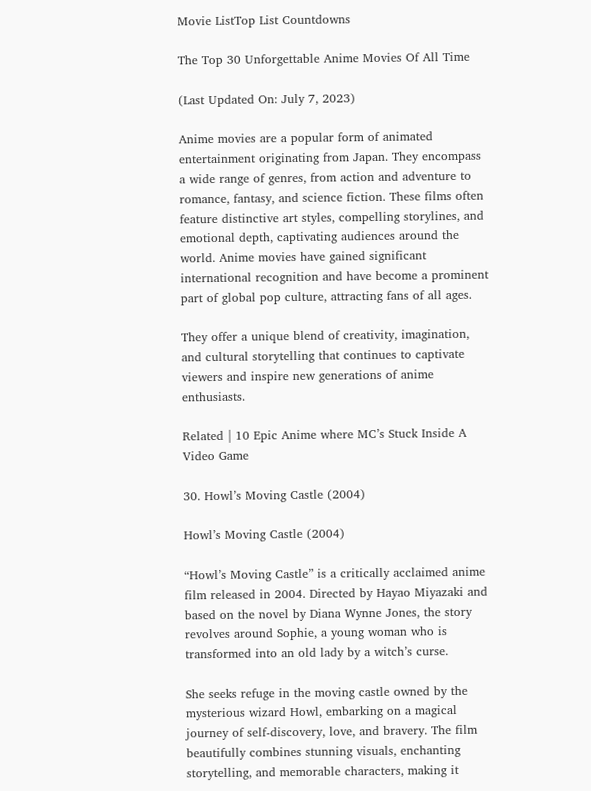Movie ListTop List Countdowns

The Top 30 Unforgettable Anime Movies Of All Time

(Last Updated On: July 7, 2023)

Anime movies are a popular form of animated entertainment originating from Japan. They encompass a wide range of genres, from action and adventure to romance, fantasy, and science fiction. These films often feature distinctive art styles, compelling storylines, and emotional depth, captivating audiences around the world. Anime movies have gained significant international recognition and have become a prominent part of global pop culture, attracting fans of all ages.

They offer a unique blend of creativity, imagination, and cultural storytelling that continues to captivate viewers and inspire new generations of anime enthusiasts.

Related | 10 Epic Anime where MC’s Stuck Inside A Video Game

30. Howl’s Moving Castle (2004)

Howl’s Moving Castle (2004)

“Howl’s Moving Castle” is a critically acclaimed anime film released in 2004. Directed by Hayao Miyazaki and based on the novel by Diana Wynne Jones, the story revolves around Sophie, a young woman who is transformed into an old lady by a witch’s curse.

She seeks refuge in the moving castle owned by the mysterious wizard Howl, embarking on a magical journey of self-discovery, love, and bravery. The film beautifully combines stunning visuals, enchanting storytelling, and memorable characters, making it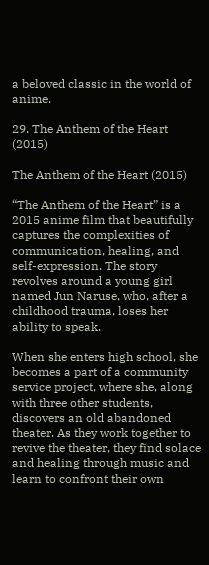a beloved classic in the world of anime.

29. The Anthem of the Heart (2015)

The Anthem of the Heart (2015)

“The Anthem of the Heart” is a 2015 anime film that beautifully captures the complexities of communication, healing, and self-expression. The story revolves around a young girl named Jun Naruse, who, after a childhood trauma, loses her ability to speak.

When she enters high school, she becomes a part of a community service project, where she, along with three other students, discovers an old abandoned theater. As they work together to revive the theater, they find solace and healing through music and learn to confront their own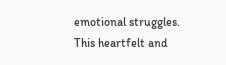emotional struggles. This heartfelt and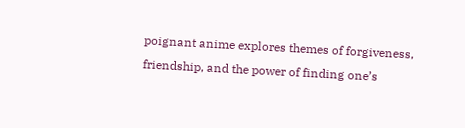poignant anime explores themes of forgiveness, friendship, and the power of finding one’s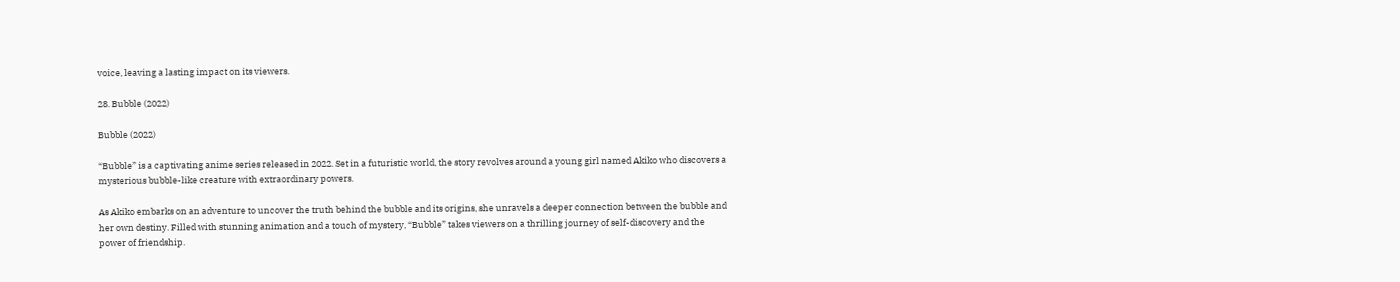voice, leaving a lasting impact on its viewers.

28. Bubble (2022)

Bubble (2022)

“Bubble” is a captivating anime series released in 2022. Set in a futuristic world, the story revolves around a young girl named Akiko who discovers a mysterious bubble-like creature with extraordinary powers.

As Akiko embarks on an adventure to uncover the truth behind the bubble and its origins, she unravels a deeper connection between the bubble and her own destiny. Filled with stunning animation and a touch of mystery, “Bubble” takes viewers on a thrilling journey of self-discovery and the power of friendship.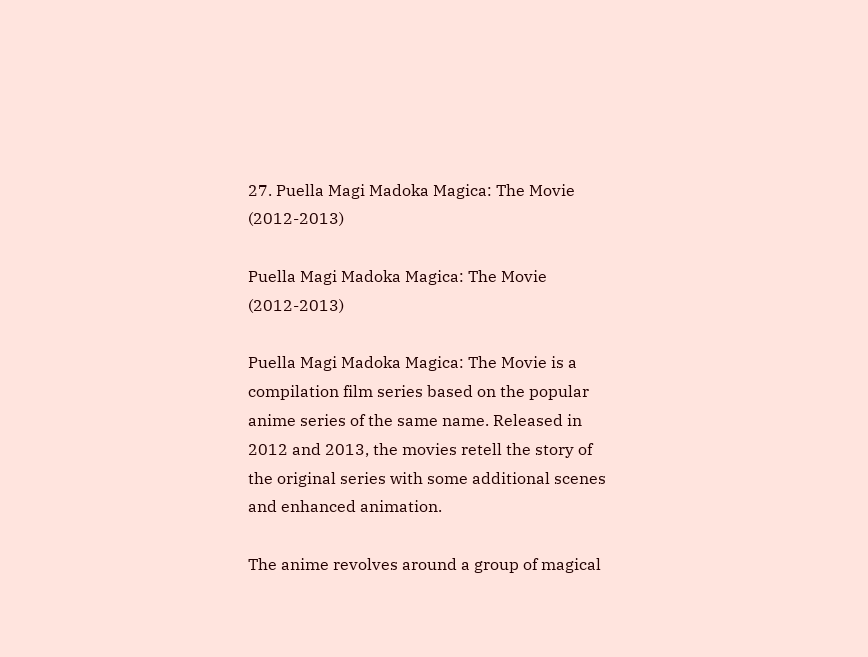27. Puella Magi Madoka Magica: The Movie (2012-2013)

Puella Magi Madoka Magica: The Movie (2012-2013)

Puella Magi Madoka Magica: The Movie is a compilation film series based on the popular anime series of the same name. Released in 2012 and 2013, the movies retell the story of the original series with some additional scenes and enhanced animation.

The anime revolves around a group of magical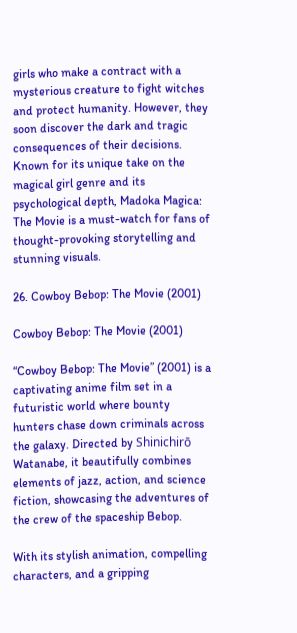girls who make a contract with a mysterious creature to fight witches and protect humanity. However, they soon discover the dark and tragic consequences of their decisions. Known for its unique take on the magical girl genre and its psychological depth, Madoka Magica: The Movie is a must-watch for fans of thought-provoking storytelling and stunning visuals.

26. Cowboy Bebop: The Movie (2001)

Cowboy Bebop: The Movie (2001)

“Cowboy Bebop: The Movie” (2001) is a captivating anime film set in a futuristic world where bounty hunters chase down criminals across the galaxy. Directed by Shinichirō Watanabe, it beautifully combines elements of jazz, action, and science fiction, showcasing the adventures of the crew of the spaceship Bebop.

With its stylish animation, compelling characters, and a gripping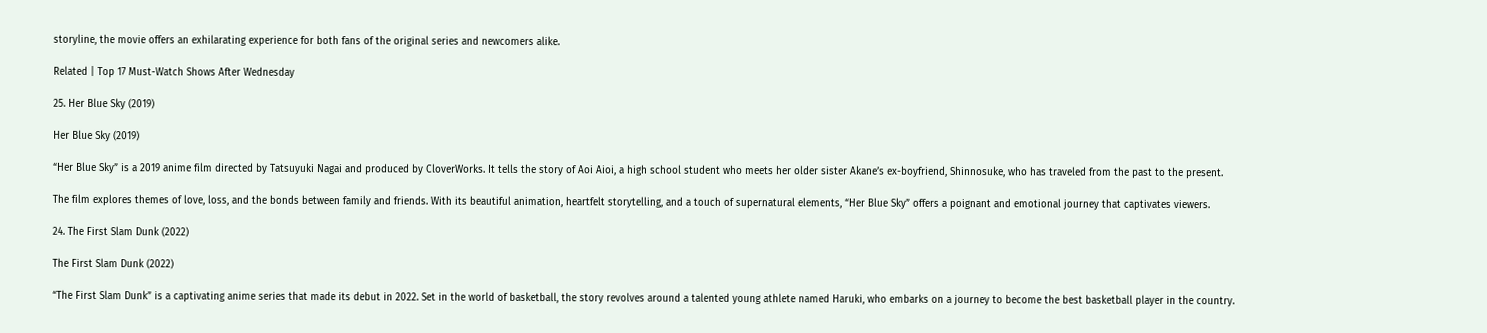storyline, the movie offers an exhilarating experience for both fans of the original series and newcomers alike.

Related | Top 17 Must-Watch Shows After Wednesday

25. Her Blue Sky (2019)

Her Blue Sky (2019)

“Her Blue Sky” is a 2019 anime film directed by Tatsuyuki Nagai and produced by CloverWorks. It tells the story of Aoi Aioi, a high school student who meets her older sister Akane’s ex-boyfriend, Shinnosuke, who has traveled from the past to the present.

The film explores themes of love, loss, and the bonds between family and friends. With its beautiful animation, heartfelt storytelling, and a touch of supernatural elements, “Her Blue Sky” offers a poignant and emotional journey that captivates viewers.

24. The First Slam Dunk (2022)

The First Slam Dunk (2022)

“The First Slam Dunk” is a captivating anime series that made its debut in 2022. Set in the world of basketball, the story revolves around a talented young athlete named Haruki, who embarks on a journey to become the best basketball player in the country.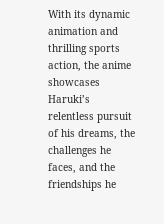With its dynamic animation and thrilling sports action, the anime showcases Haruki’s relentless pursuit of his dreams, the challenges he faces, and the friendships he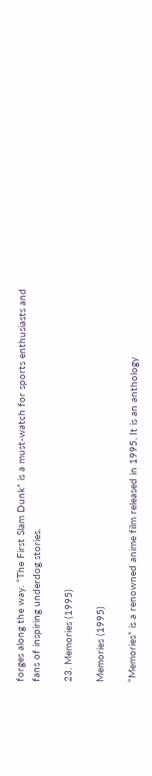forges along the way. “The First Slam Dunk” is a must-watch for sports enthusiasts and fans of inspiring underdog stories.

23. Memories (1995)

Memories (1995)

“Memories” is a renowned anime film released in 1995. It is an anthology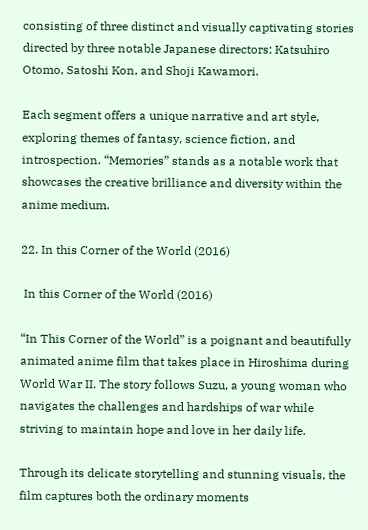consisting of three distinct and visually captivating stories directed by three notable Japanese directors: Katsuhiro Otomo, Satoshi Kon, and Shoji Kawamori.

Each segment offers a unique narrative and art style, exploring themes of fantasy, science fiction, and introspection. “Memories” stands as a notable work that showcases the creative brilliance and diversity within the anime medium.

22. In this Corner of the World (2016)

 In this Corner of the World (2016)

“In This Corner of the World” is a poignant and beautifully animated anime film that takes place in Hiroshima during World War II. The story follows Suzu, a young woman who navigates the challenges and hardships of war while striving to maintain hope and love in her daily life.

Through its delicate storytelling and stunning visuals, the film captures both the ordinary moments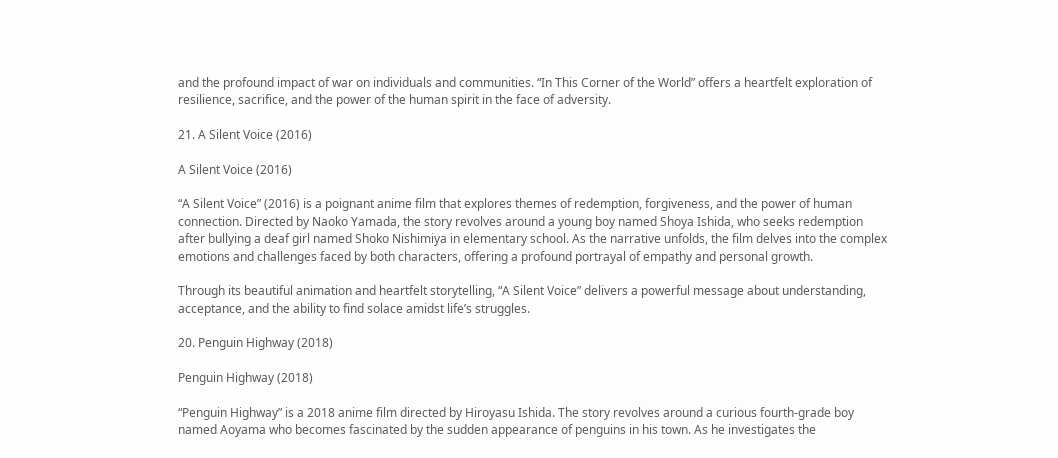and the profound impact of war on individuals and communities. “In This Corner of the World” offers a heartfelt exploration of resilience, sacrifice, and the power of the human spirit in the face of adversity.

21. A Silent Voice (2016)

A Silent Voice (2016)

“A Silent Voice” (2016) is a poignant anime film that explores themes of redemption, forgiveness, and the power of human connection. Directed by Naoko Yamada, the story revolves around a young boy named Shoya Ishida, who seeks redemption after bullying a deaf girl named Shoko Nishimiya in elementary school. As the narrative unfolds, the film delves into the complex emotions and challenges faced by both characters, offering a profound portrayal of empathy and personal growth.

Through its beautiful animation and heartfelt storytelling, “A Silent Voice” delivers a powerful message about understanding, acceptance, and the ability to find solace amidst life’s struggles.

20. Penguin Highway (2018)

Penguin Highway (2018)

“Penguin Highway” is a 2018 anime film directed by Hiroyasu Ishida. The story revolves around a curious fourth-grade boy named Aoyama who becomes fascinated by the sudden appearance of penguins in his town. As he investigates the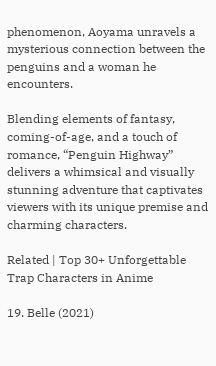phenomenon, Aoyama unravels a mysterious connection between the penguins and a woman he encounters.

Blending elements of fantasy, coming-of-age, and a touch of romance, “Penguin Highway” delivers a whimsical and visually stunning adventure that captivates viewers with its unique premise and charming characters.

Related | Top 30+ Unforgettable Trap Characters in Anime

19. Belle (2021)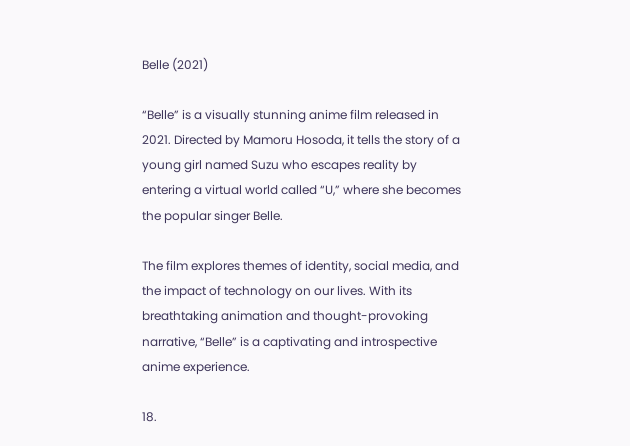Belle (2021)

“Belle” is a visually stunning anime film released in 2021. Directed by Mamoru Hosoda, it tells the story of a young girl named Suzu who escapes reality by entering a virtual world called “U,” where she becomes the popular singer Belle.

The film explores themes of identity, social media, and the impact of technology on our lives. With its breathtaking animation and thought-provoking narrative, “Belle” is a captivating and introspective anime experience.

18.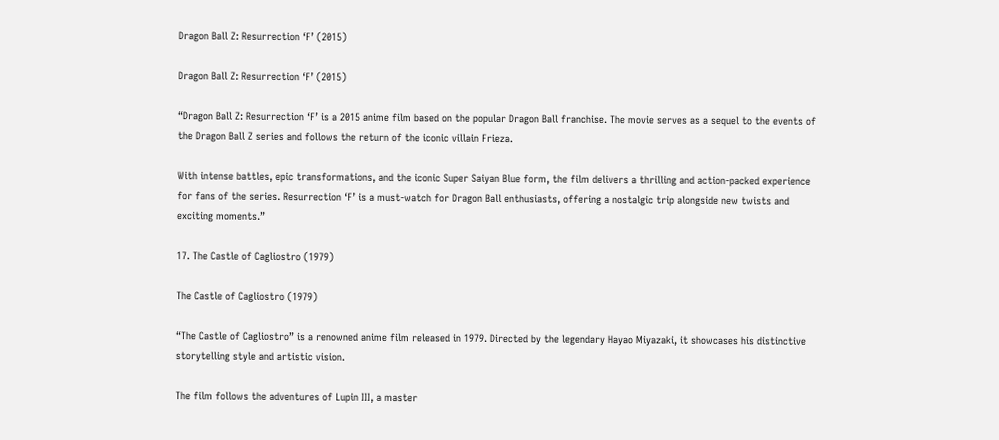Dragon Ball Z: Resurrection ‘F’ (2015)

Dragon Ball Z: Resurrection ‘F’ (2015)

“Dragon Ball Z: Resurrection ‘F’ is a 2015 anime film based on the popular Dragon Ball franchise. The movie serves as a sequel to the events of the Dragon Ball Z series and follows the return of the iconic villain Frieza.

With intense battles, epic transformations, and the iconic Super Saiyan Blue form, the film delivers a thrilling and action-packed experience for fans of the series. Resurrection ‘F’ is a must-watch for Dragon Ball enthusiasts, offering a nostalgic trip alongside new twists and exciting moments.”

17. The Castle of Cagliostro (1979)

The Castle of Cagliostro (1979)

“The Castle of Cagliostro” is a renowned anime film released in 1979. Directed by the legendary Hayao Miyazaki, it showcases his distinctive storytelling style and artistic vision.

The film follows the adventures of Lupin III, a master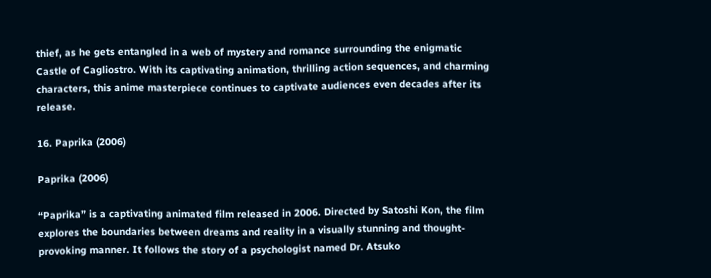thief, as he gets entangled in a web of mystery and romance surrounding the enigmatic Castle of Cagliostro. With its captivating animation, thrilling action sequences, and charming characters, this anime masterpiece continues to captivate audiences even decades after its release.

16. Paprika (2006)

Paprika (2006)

“Paprika” is a captivating animated film released in 2006. Directed by Satoshi Kon, the film explores the boundaries between dreams and reality in a visually stunning and thought-provoking manner. It follows the story of a psychologist named Dr. Atsuko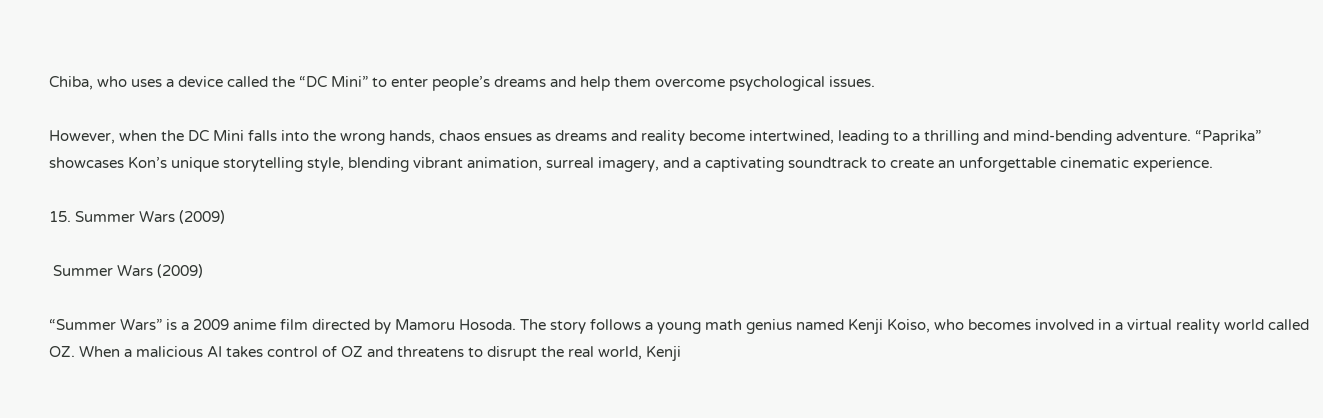Chiba, who uses a device called the “DC Mini” to enter people’s dreams and help them overcome psychological issues.

However, when the DC Mini falls into the wrong hands, chaos ensues as dreams and reality become intertwined, leading to a thrilling and mind-bending adventure. “Paprika” showcases Kon’s unique storytelling style, blending vibrant animation, surreal imagery, and a captivating soundtrack to create an unforgettable cinematic experience.

15. Summer Wars (2009)

 Summer Wars (2009)

“Summer Wars” is a 2009 anime film directed by Mamoru Hosoda. The story follows a young math genius named Kenji Koiso, who becomes involved in a virtual reality world called OZ. When a malicious AI takes control of OZ and threatens to disrupt the real world, Kenji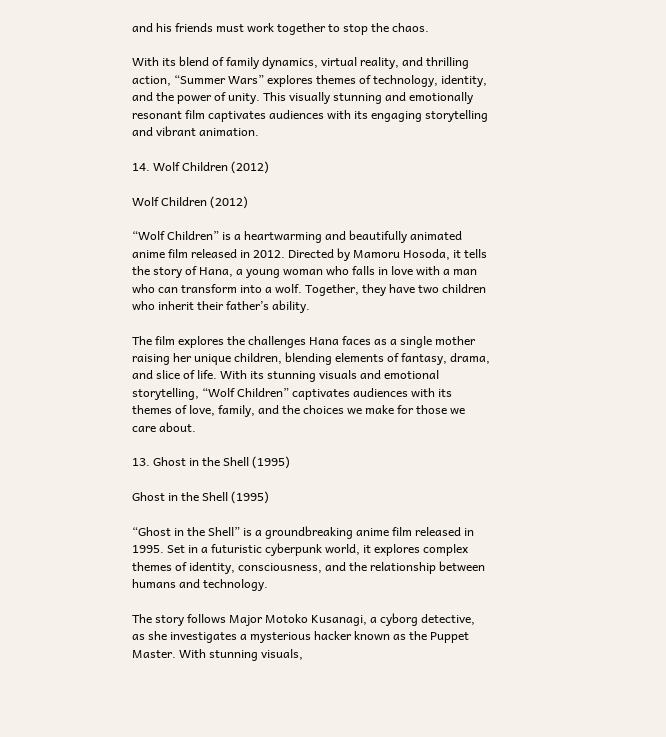and his friends must work together to stop the chaos.

With its blend of family dynamics, virtual reality, and thrilling action, “Summer Wars” explores themes of technology, identity, and the power of unity. This visually stunning and emotionally resonant film captivates audiences with its engaging storytelling and vibrant animation.

14. Wolf Children (2012)

Wolf Children (2012)

“Wolf Children” is a heartwarming and beautifully animated anime film released in 2012. Directed by Mamoru Hosoda, it tells the story of Hana, a young woman who falls in love with a man who can transform into a wolf. Together, they have two children who inherit their father’s ability.

The film explores the challenges Hana faces as a single mother raising her unique children, blending elements of fantasy, drama, and slice of life. With its stunning visuals and emotional storytelling, “Wolf Children” captivates audiences with its themes of love, family, and the choices we make for those we care about.

13. Ghost in the Shell (1995)

Ghost in the Shell (1995)

“Ghost in the Shell” is a groundbreaking anime film released in 1995. Set in a futuristic cyberpunk world, it explores complex themes of identity, consciousness, and the relationship between humans and technology.

The story follows Major Motoko Kusanagi, a cyborg detective, as she investigates a mysterious hacker known as the Puppet Master. With stunning visuals,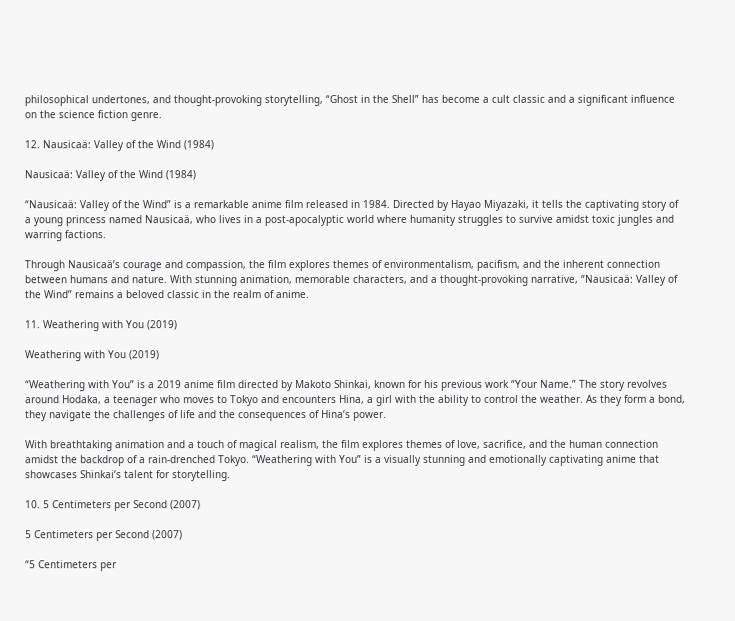philosophical undertones, and thought-provoking storytelling, “Ghost in the Shell” has become a cult classic and a significant influence on the science fiction genre.

12. Nausicaä: Valley of the Wind (1984)

Nausicaä: Valley of the Wind (1984)

“Nausicaä: Valley of the Wind” is a remarkable anime film released in 1984. Directed by Hayao Miyazaki, it tells the captivating story of a young princess named Nausicaä, who lives in a post-apocalyptic world where humanity struggles to survive amidst toxic jungles and warring factions.

Through Nausicaä’s courage and compassion, the film explores themes of environmentalism, pacifism, and the inherent connection between humans and nature. With stunning animation, memorable characters, and a thought-provoking narrative, “Nausicaä: Valley of the Wind” remains a beloved classic in the realm of anime.

11. Weathering with You (2019)

Weathering with You (2019)

“Weathering with You” is a 2019 anime film directed by Makoto Shinkai, known for his previous work “Your Name.” The story revolves around Hodaka, a teenager who moves to Tokyo and encounters Hina, a girl with the ability to control the weather. As they form a bond, they navigate the challenges of life and the consequences of Hina’s power.

With breathtaking animation and a touch of magical realism, the film explores themes of love, sacrifice, and the human connection amidst the backdrop of a rain-drenched Tokyo. “Weathering with You” is a visually stunning and emotionally captivating anime that showcases Shinkai’s talent for storytelling.

10. 5 Centimeters per Second (2007)

5 Centimeters per Second (2007)

“5 Centimeters per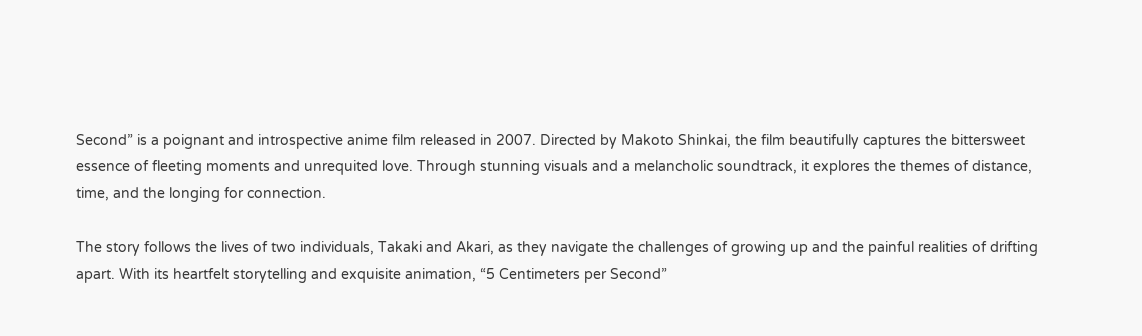Second” is a poignant and introspective anime film released in 2007. Directed by Makoto Shinkai, the film beautifully captures the bittersweet essence of fleeting moments and unrequited love. Through stunning visuals and a melancholic soundtrack, it explores the themes of distance, time, and the longing for connection.

The story follows the lives of two individuals, Takaki and Akari, as they navigate the challenges of growing up and the painful realities of drifting apart. With its heartfelt storytelling and exquisite animation, “5 Centimeters per Second”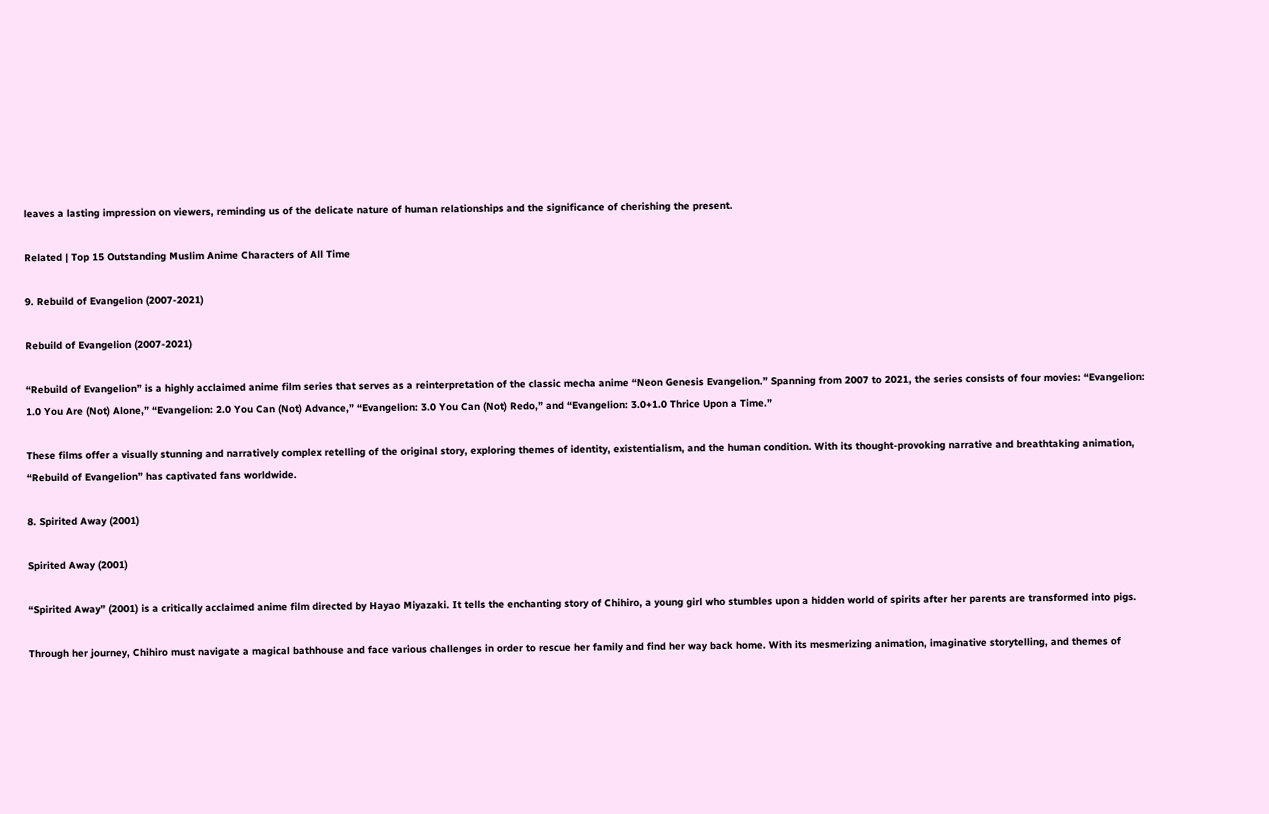leaves a lasting impression on viewers, reminding us of the delicate nature of human relationships and the significance of cherishing the present.

Related | Top 15 Outstanding Muslim Anime Characters of All Time

9. Rebuild of Evangelion (2007-2021)

Rebuild of Evangelion (2007-2021)

“Rebuild of Evangelion” is a highly acclaimed anime film series that serves as a reinterpretation of the classic mecha anime “Neon Genesis Evangelion.” Spanning from 2007 to 2021, the series consists of four movies: “Evangelion: 1.0 You Are (Not) Alone,” “Evangelion: 2.0 You Can (Not) Advance,” “Evangelion: 3.0 You Can (Not) Redo,” and “Evangelion: 3.0+1.0 Thrice Upon a Time.”

These films offer a visually stunning and narratively complex retelling of the original story, exploring themes of identity, existentialism, and the human condition. With its thought-provoking narrative and breathtaking animation, “Rebuild of Evangelion” has captivated fans worldwide.

8. Spirited Away (2001)

Spirited Away (2001)

“Spirited Away” (2001) is a critically acclaimed anime film directed by Hayao Miyazaki. It tells the enchanting story of Chihiro, a young girl who stumbles upon a hidden world of spirits after her parents are transformed into pigs.

Through her journey, Chihiro must navigate a magical bathhouse and face various challenges in order to rescue her family and find her way back home. With its mesmerizing animation, imaginative storytelling, and themes of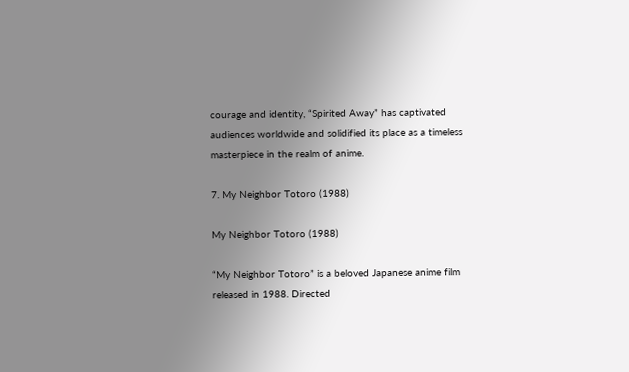courage and identity, “Spirited Away” has captivated audiences worldwide and solidified its place as a timeless masterpiece in the realm of anime.

7. My Neighbor Totoro (1988)

My Neighbor Totoro (1988)

“My Neighbor Totoro” is a beloved Japanese anime film released in 1988. Directed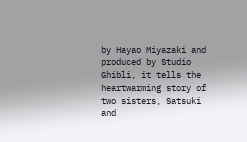by Hayao Miyazaki and produced by Studio Ghibli, it tells the heartwarming story of two sisters, Satsuki and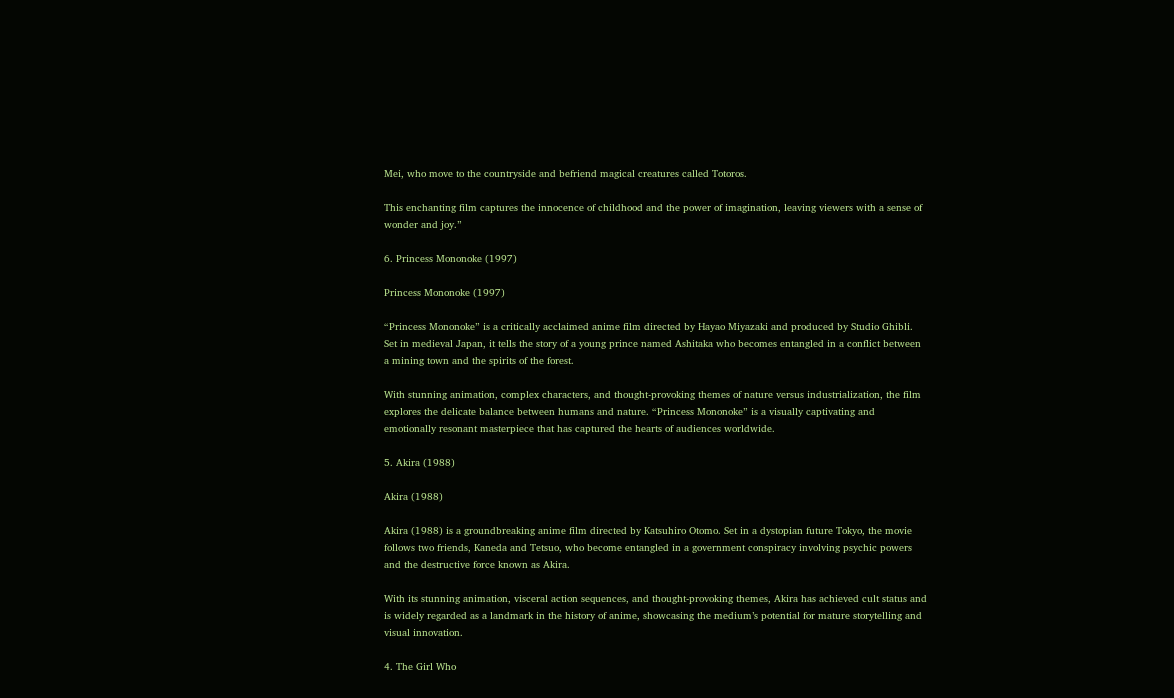Mei, who move to the countryside and befriend magical creatures called Totoros.

This enchanting film captures the innocence of childhood and the power of imagination, leaving viewers with a sense of wonder and joy.”

6. Princess Mononoke (1997)

Princess Mononoke (1997)

“Princess Mononoke” is a critically acclaimed anime film directed by Hayao Miyazaki and produced by Studio Ghibli. Set in medieval Japan, it tells the story of a young prince named Ashitaka who becomes entangled in a conflict between a mining town and the spirits of the forest.

With stunning animation, complex characters, and thought-provoking themes of nature versus industrialization, the film explores the delicate balance between humans and nature. “Princess Mononoke” is a visually captivating and emotionally resonant masterpiece that has captured the hearts of audiences worldwide.

5. Akira (1988)

Akira (1988)

Akira (1988) is a groundbreaking anime film directed by Katsuhiro Otomo. Set in a dystopian future Tokyo, the movie follows two friends, Kaneda and Tetsuo, who become entangled in a government conspiracy involving psychic powers and the destructive force known as Akira.

With its stunning animation, visceral action sequences, and thought-provoking themes, Akira has achieved cult status and is widely regarded as a landmark in the history of anime, showcasing the medium’s potential for mature storytelling and visual innovation.

4. The Girl Who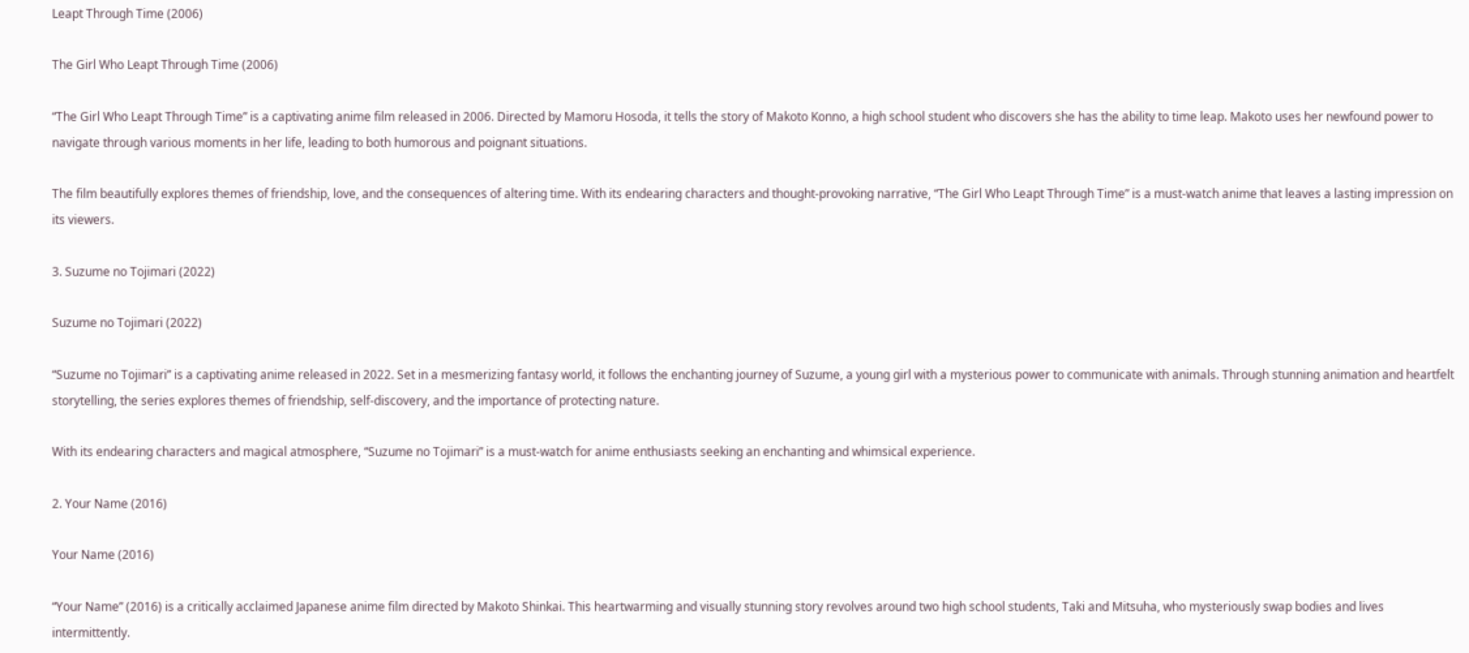Leapt Through Time (2006)

The Girl Who Leapt Through Time (2006)

“The Girl Who Leapt Through Time” is a captivating anime film released in 2006. Directed by Mamoru Hosoda, it tells the story of Makoto Konno, a high school student who discovers she has the ability to time leap. Makoto uses her newfound power to navigate through various moments in her life, leading to both humorous and poignant situations.

The film beautifully explores themes of friendship, love, and the consequences of altering time. With its endearing characters and thought-provoking narrative, “The Girl Who Leapt Through Time” is a must-watch anime that leaves a lasting impression on its viewers.

3. Suzume no Tojimari (2022)

Suzume no Tojimari (2022)

“Suzume no Tojimari” is a captivating anime released in 2022. Set in a mesmerizing fantasy world, it follows the enchanting journey of Suzume, a young girl with a mysterious power to communicate with animals. Through stunning animation and heartfelt storytelling, the series explores themes of friendship, self-discovery, and the importance of protecting nature.

With its endearing characters and magical atmosphere, “Suzume no Tojimari” is a must-watch for anime enthusiasts seeking an enchanting and whimsical experience.

2. Your Name (2016)

Your Name (2016)

“Your Name” (2016) is a critically acclaimed Japanese anime film directed by Makoto Shinkai. This heartwarming and visually stunning story revolves around two high school students, Taki and Mitsuha, who mysteriously swap bodies and lives intermittently.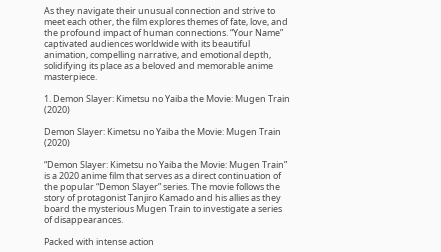As they navigate their unusual connection and strive to meet each other, the film explores themes of fate, love, and the profound impact of human connections. “Your Name” captivated audiences worldwide with its beautiful animation, compelling narrative, and emotional depth, solidifying its place as a beloved and memorable anime masterpiece.

1. Demon Slayer: Kimetsu no Yaiba the Movie: Mugen Train (2020)

Demon Slayer: Kimetsu no Yaiba the Movie: Mugen Train (2020)

“Demon Slayer: Kimetsu no Yaiba the Movie: Mugen Train” is a 2020 anime film that serves as a direct continuation of the popular “Demon Slayer” series. The movie follows the story of protagonist Tanjiro Kamado and his allies as they board the mysterious Mugen Train to investigate a series of disappearances.

Packed with intense action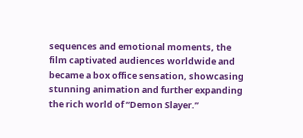sequences and emotional moments, the film captivated audiences worldwide and became a box office sensation, showcasing stunning animation and further expanding the rich world of “Demon Slayer.”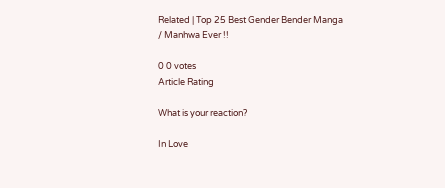Related | Top 25 Best Gender Bender Manga / Manhwa Ever !!

0 0 votes
Article Rating

What is your reaction?

In Love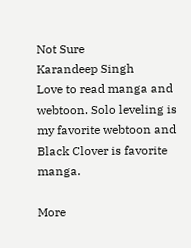Not Sure
Karandeep Singh
Love to read manga and webtoon. Solo leveling is my favorite webtoon and Black Clover is favorite manga.

More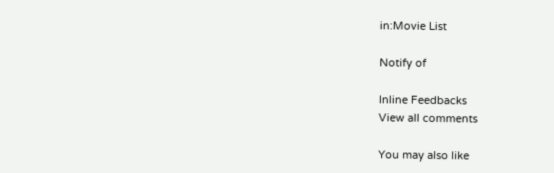in:Movie List

Notify of

Inline Feedbacks
View all comments

You may also like